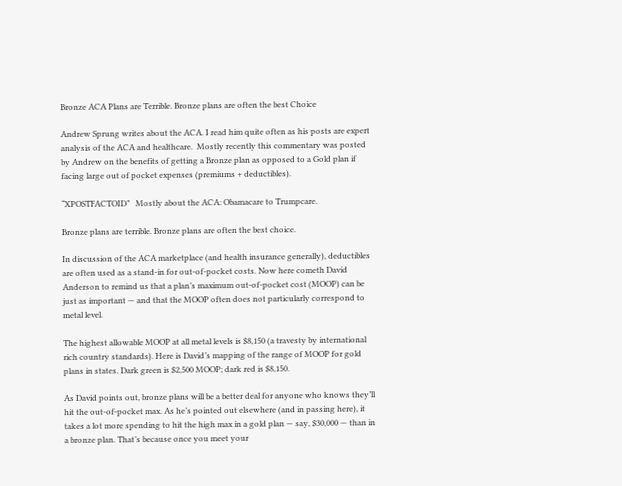Bronze ACA Plans are Terrible. Bronze plans are often the best Choice

Andrew Sprung writes about the ACA. I read him quite often as his posts are expert analysis of the ACA and healthcare.  Mostly recently this commentary was posted by Andrew on the benefits of getting a Bronze plan as opposed to a Gold plan if facing large out of pocket expenses (premiums + deductibles).

“XPOSTFACTOID”   Mostly about the ACA: Obamacare to Trumpcare.

Bronze plans are terrible. Bronze plans are often the best choice.

In discussion of the ACA marketplace (and health insurance generally), deductibles are often used as a stand-in for out-of-pocket costs. Now here cometh David Anderson to remind us that a plan’s maximum out-of-pocket cost (MOOP) can be just as important — and that the MOOP often does not particularly correspond to metal level.

The highest allowable MOOP at all metal levels is $8,150 (a travesty by international rich country standards). Here is David’s mapping of the range of MOOP for gold plans in states. Dark green is $2,500 MOOP; dark red is $8,150.

As David points out, bronze plans will be a better deal for anyone who knows they’ll hit the out-of-pocket max. As he’s pointed out elsewhere (and in passing here), it takes a lot more spending to hit the high max in a gold plan — say, $30,000 — than in a bronze plan. That’s because once you meet your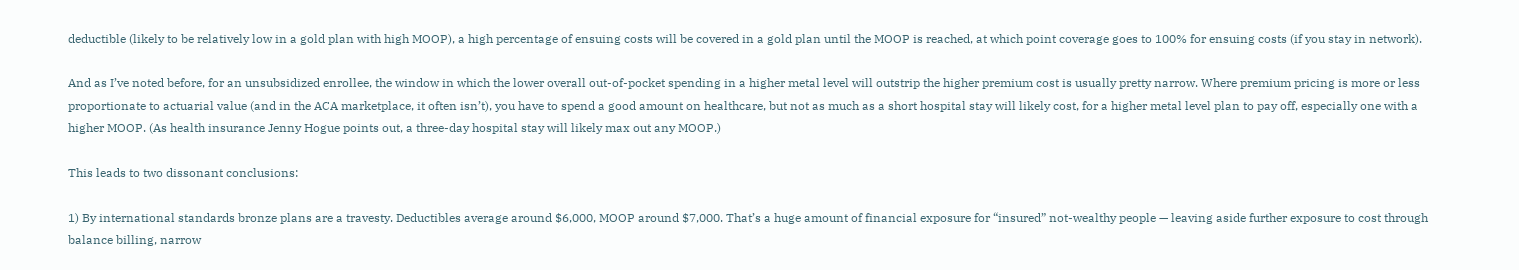deductible (likely to be relatively low in a gold plan with high MOOP), a high percentage of ensuing costs will be covered in a gold plan until the MOOP is reached, at which point coverage goes to 100% for ensuing costs (if you stay in network).

And as I’ve noted before, for an unsubsidized enrollee, the window in which the lower overall out-of-pocket spending in a higher metal level will outstrip the higher premium cost is usually pretty narrow. Where premium pricing is more or less proportionate to actuarial value (and in the ACA marketplace, it often isn’t), you have to spend a good amount on healthcare, but not as much as a short hospital stay will likely cost, for a higher metal level plan to pay off, especially one with a higher MOOP. (As health insurance Jenny Hogue points out, a three-day hospital stay will likely max out any MOOP.)

This leads to two dissonant conclusions:

1) By international standards bronze plans are a travesty. Deductibles average around $6,000, MOOP around $7,000. That’s a huge amount of financial exposure for “insured” not-wealthy people — leaving aside further exposure to cost through balance billing, narrow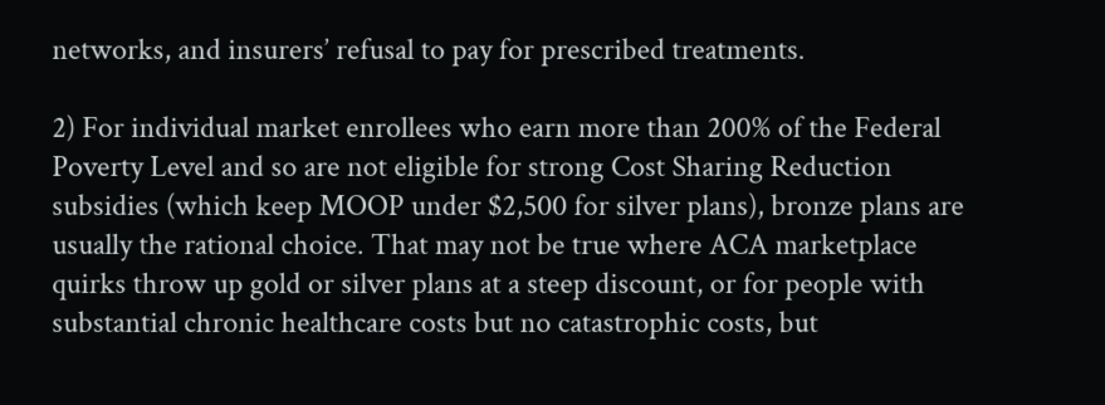networks, and insurers’ refusal to pay for prescribed treatments.

2) For individual market enrollees who earn more than 200% of the Federal Poverty Level and so are not eligible for strong Cost Sharing Reduction subsidies (which keep MOOP under $2,500 for silver plans), bronze plans are usually the rational choice. That may not be true where ACA marketplace quirks throw up gold or silver plans at a steep discount, or for people with substantial chronic healthcare costs but no catastrophic costs, but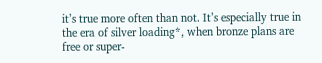it’s true more often than not. It’s especially true in the era of silver loading*, when bronze plans are free or super-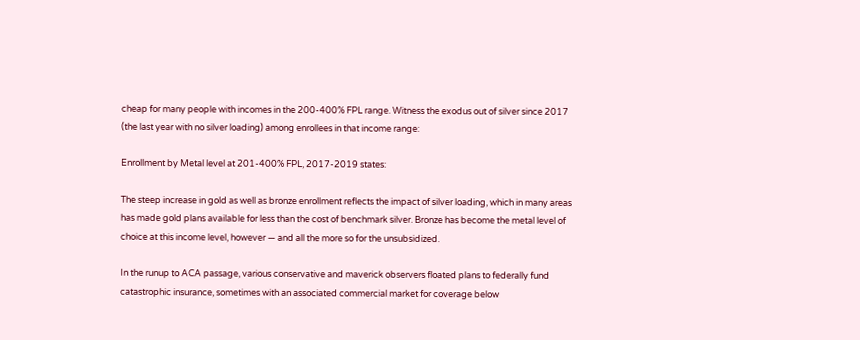cheap for many people with incomes in the 200-400% FPL range. Witness the exodus out of silver since 2017 (the last year with no silver loading) among enrollees in that income range:

Enrollment by Metal level at 201-400% FPL, 2017-2019 states:

The steep increase in gold as well as bronze enrollment reflects the impact of silver loading, which in many areas has made gold plans available for less than the cost of benchmark silver. Bronze has become the metal level of choice at this income level, however — and all the more so for the unsubsidized.

In the runup to ACA passage, various conservative and maverick observers floated plans to federally fund catastrophic insurance, sometimes with an associated commercial market for coverage below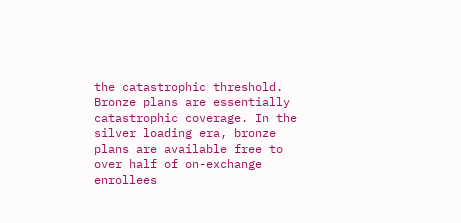the catastrophic threshold. Bronze plans are essentially catastrophic coverage. In the silver loading era, bronze plans are available free to over half of on-exchange enrollees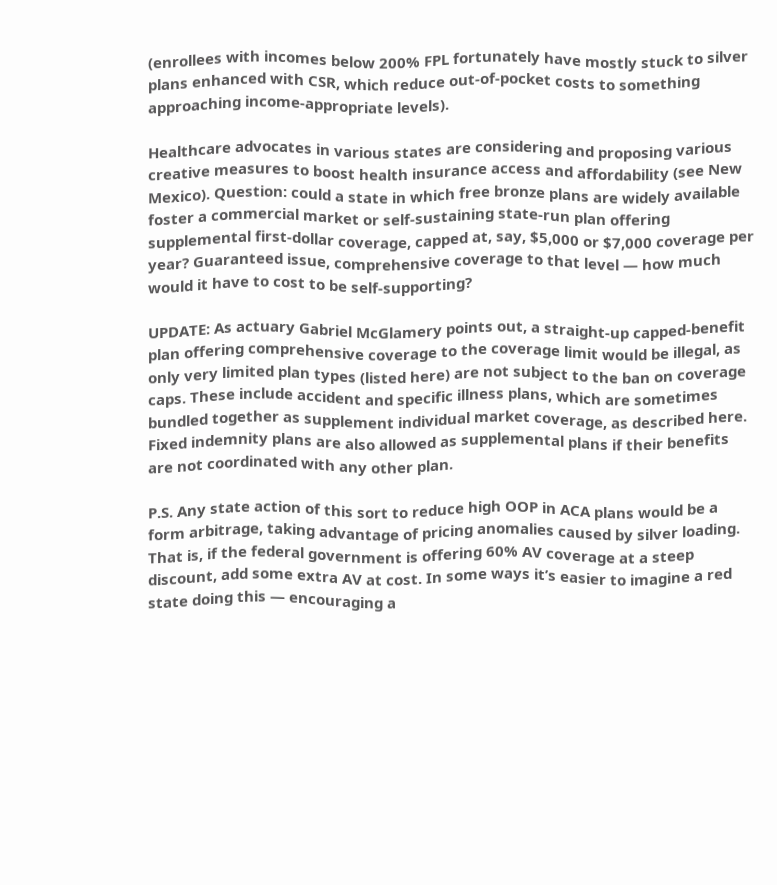(enrollees with incomes below 200% FPL fortunately have mostly stuck to silver plans enhanced with CSR, which reduce out-of-pocket costs to something approaching income-appropriate levels).

Healthcare advocates in various states are considering and proposing various creative measures to boost health insurance access and affordability (see New Mexico). Question: could a state in which free bronze plans are widely available foster a commercial market or self-sustaining state-run plan offering supplemental first-dollar coverage, capped at, say, $5,000 or $7,000 coverage per year? Guaranteed issue, comprehensive coverage to that level — how much would it have to cost to be self-supporting?

UPDATE: As actuary Gabriel McGlamery points out, a straight-up capped-benefit plan offering comprehensive coverage to the coverage limit would be illegal, as only very limited plan types (listed here) are not subject to the ban on coverage caps. These include accident and specific illness plans, which are sometimes bundled together as supplement individual market coverage, as described here. Fixed indemnity plans are also allowed as supplemental plans if their benefits are not coordinated with any other plan.

P.S. Any state action of this sort to reduce high OOP in ACA plans would be a form arbitrage, taking advantage of pricing anomalies caused by silver loading. That is, if the federal government is offering 60% AV coverage at a steep discount, add some extra AV at cost. In some ways it’s easier to imagine a red state doing this — encouraging a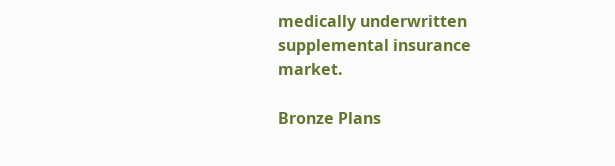medically underwritten supplemental insurance market.

Bronze Plans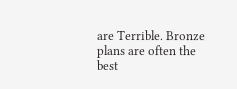are Terrible. Bronze plans are often the best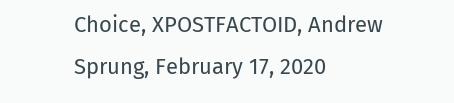Choice, XPOSTFACTOID, Andrew Sprung, February 17, 2020